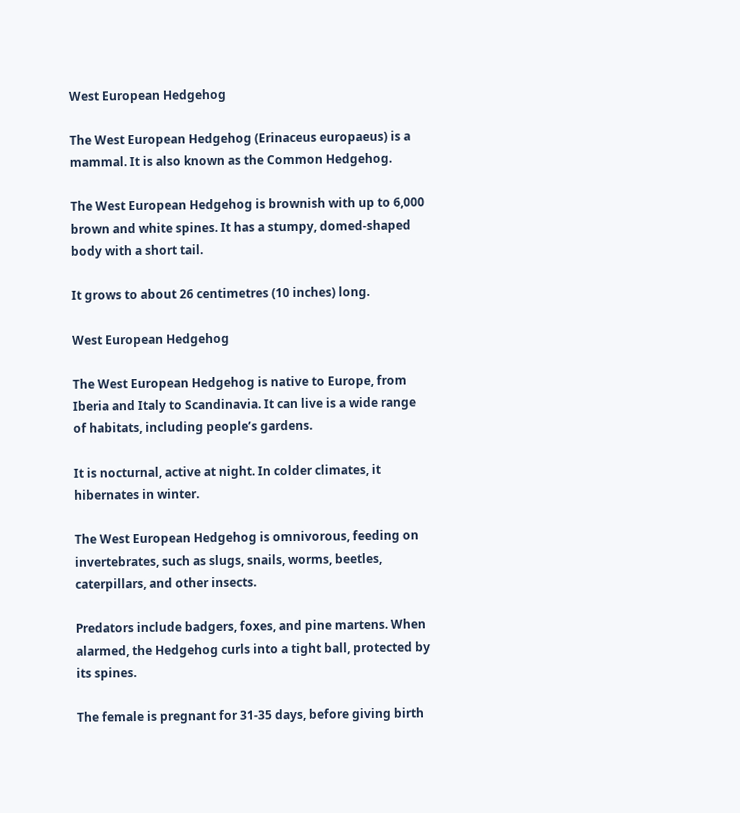West European Hedgehog

The West European Hedgehog (Erinaceus europaeus) is a mammal. It is also known as the Common Hedgehog.

The West European Hedgehog is brownish with up to 6,000 brown and white spines. It has a stumpy, domed-shaped body with a short tail.

It grows to about 26 centimetres (10 inches) long.

West European Hedgehog

The West European Hedgehog is native to Europe, from Iberia and Italy to Scandinavia. It can live is a wide range of habitats, including people’s gardens.

It is nocturnal, active at night. In colder climates, it hibernates in winter.

The West European Hedgehog is omnivorous, feeding on invertebrates, such as slugs, snails, worms, beetles, caterpillars, and other insects.

Predators include badgers, foxes, and pine martens. When alarmed, the Hedgehog curls into a tight ball, protected by its spines.

The female is pregnant for 31-35 days, before giving birth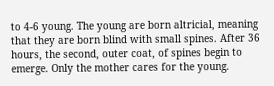to 4-6 young. The young are born altricial, meaning that they are born blind with small spines. After 36 hours, the second, outer coat, of spines begin to emerge. Only the mother cares for the young.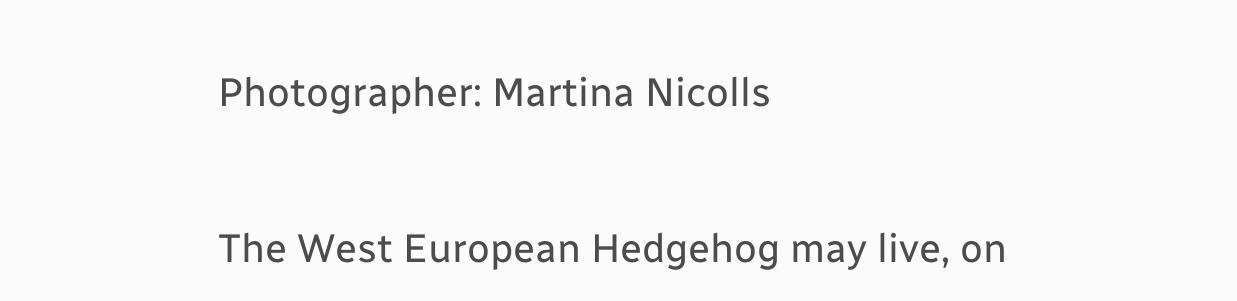Photographer: Martina Nicolls


The West European Hedgehog may live, on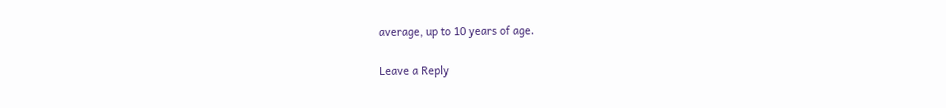average, up to 10 years of age.

Leave a Reply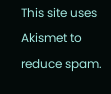This site uses Akismet to reduce spam.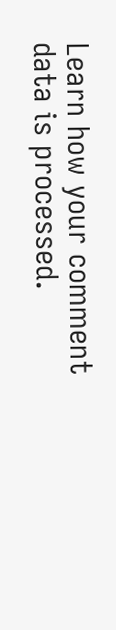Learn how your comment data is processed.